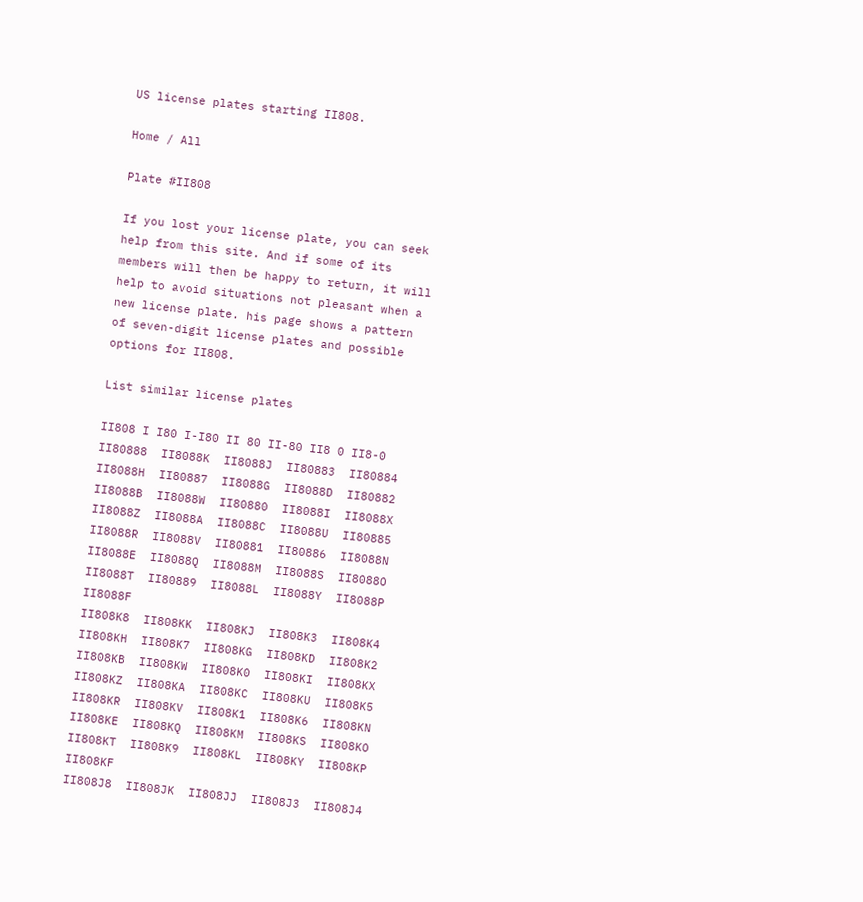US license plates starting II808.

Home / All

Plate #II808

If you lost your license plate, you can seek help from this site. And if some of its members will then be happy to return, it will help to avoid situations not pleasant when a new license plate. his page shows a pattern of seven-digit license plates and possible options for II808.

List similar license plates

II808 I I80 I-I80 II 80 II-80 II8 0 II8-0
II80888  II8088K  II8088J  II80883  II80884  II8088H  II80887  II8088G  II8088D  II80882  II8088B  II8088W  II80880  II8088I  II8088X  II8088Z  II8088A  II8088C  II8088U  II80885  II8088R  II8088V  II80881  II80886  II8088N  II8088E  II8088Q  II8088M  II8088S  II8088O  II8088T  II80889  II8088L  II8088Y  II8088P  II8088F
II808K8  II808KK  II808KJ  II808K3  II808K4  II808KH  II808K7  II808KG  II808KD  II808K2  II808KB  II808KW  II808K0  II808KI  II808KX  II808KZ  II808KA  II808KC  II808KU  II808K5  II808KR  II808KV  II808K1  II808K6  II808KN  II808KE  II808KQ  II808KM  II808KS  II808KO  II808KT  II808K9  II808KL  II808KY  II808KP  II808KF
II808J8  II808JK  II808JJ  II808J3  II808J4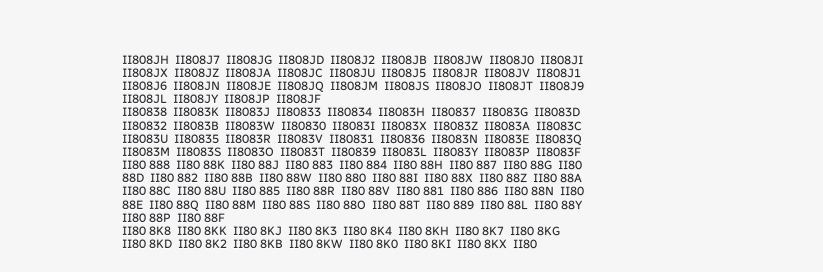II808JH  II808J7  II808JG  II808JD  II808J2  II808JB  II808JW  II808J0  II808JI  II808JX  II808JZ  II808JA  II808JC  II808JU  II808J5  II808JR  II808JV  II808J1  II808J6  II808JN  II808JE  II808JQ  II808JM  II808JS  II808JO  II808JT  II808J9  II808JL  II808JY  II808JP  II808JF
II80838  II8083K  II8083J  II80833  II80834  II8083H  II80837  II8083G  II8083D  II80832  II8083B  II8083W  II80830  II8083I  II8083X  II8083Z  II8083A  II8083C  II8083U  II80835  II8083R  II8083V  II80831  II80836  II8083N  II8083E  II8083Q  II8083M  II8083S  II8083O  II8083T  II80839  II8083L  II8083Y  II8083P  II8083F
II80 888  II80 88K  II80 88J  II80 883  II80 884  II80 88H  II80 887  II80 88G  II80 88D  II80 882  II80 88B  II80 88W  II80 880  II80 88I  II80 88X  II80 88Z  II80 88A  II80 88C  II80 88U  II80 885  II80 88R  II80 88V  II80 881  II80 886  II80 88N  II80 88E  II80 88Q  II80 88M  II80 88S  II80 88O  II80 88T  II80 889  II80 88L  II80 88Y  II80 88P  II80 88F
II80 8K8  II80 8KK  II80 8KJ  II80 8K3  II80 8K4  II80 8KH  II80 8K7  II80 8KG  II80 8KD  II80 8K2  II80 8KB  II80 8KW  II80 8K0  II80 8KI  II80 8KX  II80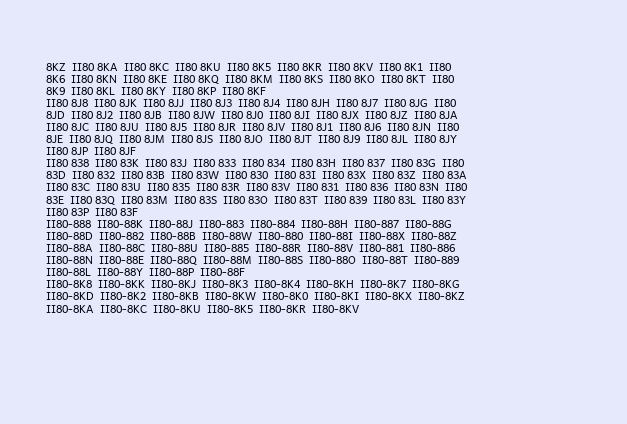8KZ  II80 8KA  II80 8KC  II80 8KU  II80 8K5  II80 8KR  II80 8KV  II80 8K1  II80 8K6  II80 8KN  II80 8KE  II80 8KQ  II80 8KM  II80 8KS  II80 8KO  II80 8KT  II80 8K9  II80 8KL  II80 8KY  II80 8KP  II80 8KF
II80 8J8  II80 8JK  II80 8JJ  II80 8J3  II80 8J4  II80 8JH  II80 8J7  II80 8JG  II80 8JD  II80 8J2  II80 8JB  II80 8JW  II80 8J0  II80 8JI  II80 8JX  II80 8JZ  II80 8JA  II80 8JC  II80 8JU  II80 8J5  II80 8JR  II80 8JV  II80 8J1  II80 8J6  II80 8JN  II80 8JE  II80 8JQ  II80 8JM  II80 8JS  II80 8JO  II80 8JT  II80 8J9  II80 8JL  II80 8JY  II80 8JP  II80 8JF
II80 838  II80 83K  II80 83J  II80 833  II80 834  II80 83H  II80 837  II80 83G  II80 83D  II80 832  II80 83B  II80 83W  II80 830  II80 83I  II80 83X  II80 83Z  II80 83A  II80 83C  II80 83U  II80 835  II80 83R  II80 83V  II80 831  II80 836  II80 83N  II80 83E  II80 83Q  II80 83M  II80 83S  II80 83O  II80 83T  II80 839  II80 83L  II80 83Y  II80 83P  II80 83F
II80-888  II80-88K  II80-88J  II80-883  II80-884  II80-88H  II80-887  II80-88G  II80-88D  II80-882  II80-88B  II80-88W  II80-880  II80-88I  II80-88X  II80-88Z  II80-88A  II80-88C  II80-88U  II80-885  II80-88R  II80-88V  II80-881  II80-886  II80-88N  II80-88E  II80-88Q  II80-88M  II80-88S  II80-88O  II80-88T  II80-889  II80-88L  II80-88Y  II80-88P  II80-88F
II80-8K8  II80-8KK  II80-8KJ  II80-8K3  II80-8K4  II80-8KH  II80-8K7  II80-8KG  II80-8KD  II80-8K2  II80-8KB  II80-8KW  II80-8K0  II80-8KI  II80-8KX  II80-8KZ  II80-8KA  II80-8KC  II80-8KU  II80-8K5  II80-8KR  II80-8KV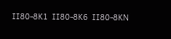II80-8K1  II80-8K6  II80-8KN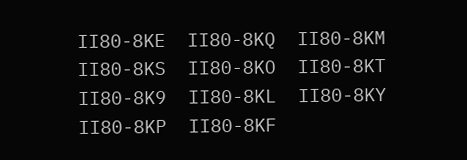II80-8KE  II80-8KQ  II80-8KM  II80-8KS  II80-8KO  II80-8KT  II80-8K9  II80-8KL  II80-8KY  II80-8KP  II80-8KF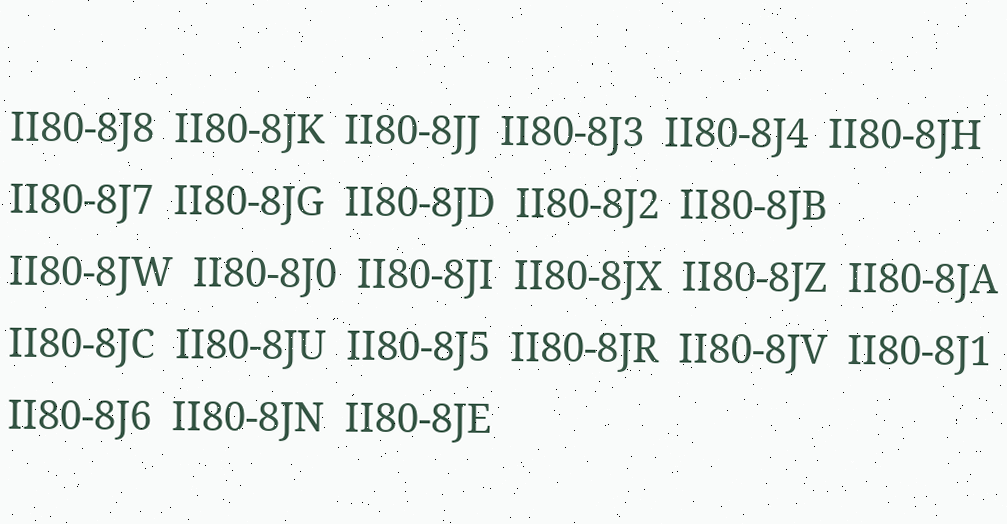II80-8J8  II80-8JK  II80-8JJ  II80-8J3  II80-8J4  II80-8JH  II80-8J7  II80-8JG  II80-8JD  II80-8J2  II80-8JB  II80-8JW  II80-8J0  II80-8JI  II80-8JX  II80-8JZ  II80-8JA  II80-8JC  II80-8JU  II80-8J5  II80-8JR  II80-8JV  II80-8J1  II80-8J6  II80-8JN  II80-8JE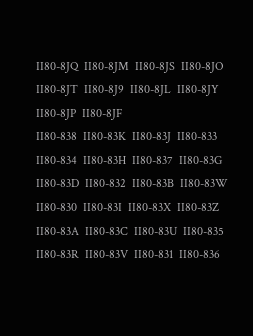II80-8JQ  II80-8JM  II80-8JS  II80-8JO  II80-8JT  II80-8J9  II80-8JL  II80-8JY  II80-8JP  II80-8JF
II80-838  II80-83K  II80-83J  II80-833  II80-834  II80-83H  II80-837  II80-83G  II80-83D  II80-832  II80-83B  II80-83W  II80-830  II80-83I  II80-83X  II80-83Z  II80-83A  II80-83C  II80-83U  II80-835  II80-83R  II80-83V  II80-831  II80-836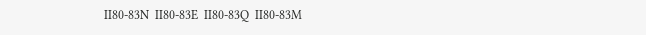II80-83N  II80-83E  II80-83Q  II80-83M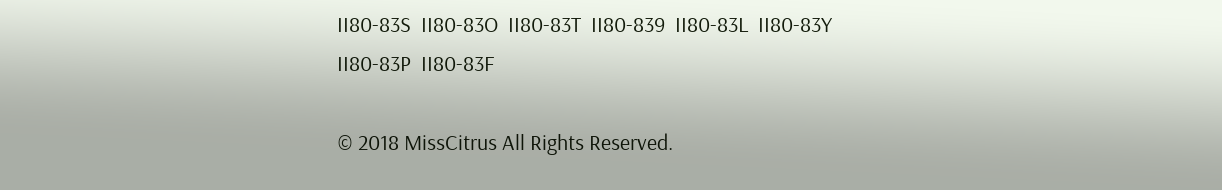II80-83S  II80-83O  II80-83T  II80-839  II80-83L  II80-83Y  II80-83P  II80-83F

© 2018 MissCitrus All Rights Reserved.